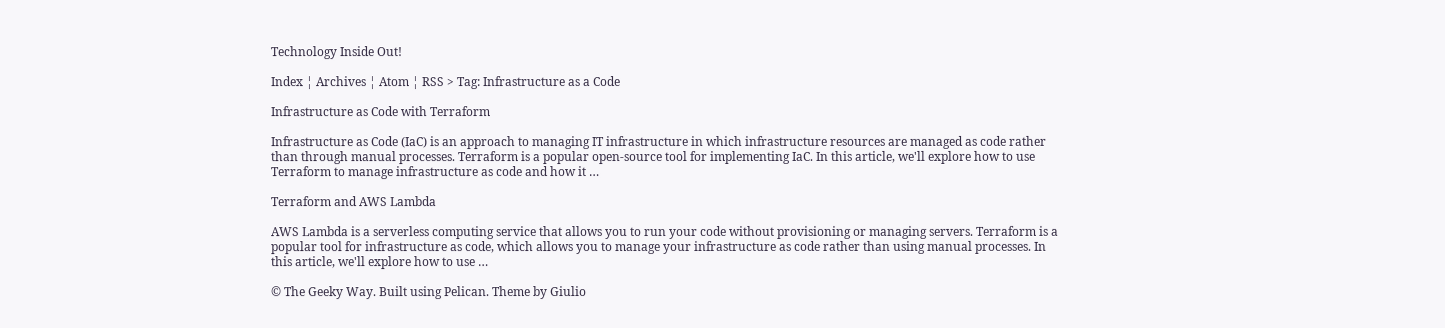Technology Inside Out!

Index ¦ Archives ¦ Atom ¦ RSS > Tag: Infrastructure as a Code

Infrastructure as Code with Terraform

Infrastructure as Code (IaC) is an approach to managing IT infrastructure in which infrastructure resources are managed as code rather than through manual processes. Terraform is a popular open-source tool for implementing IaC. In this article, we'll explore how to use Terraform to manage infrastructure as code and how it …

Terraform and AWS Lambda

AWS Lambda is a serverless computing service that allows you to run your code without provisioning or managing servers. Terraform is a popular tool for infrastructure as code, which allows you to manage your infrastructure as code rather than using manual processes. In this article, we'll explore how to use …

© The Geeky Way. Built using Pelican. Theme by Giulio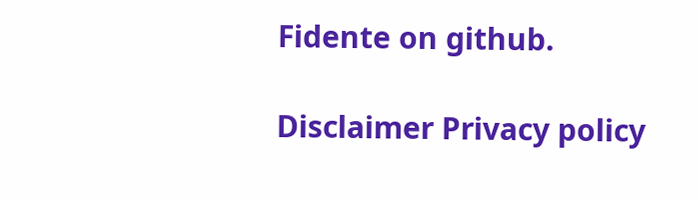Fidente on github.

Disclaimer Privacy policy